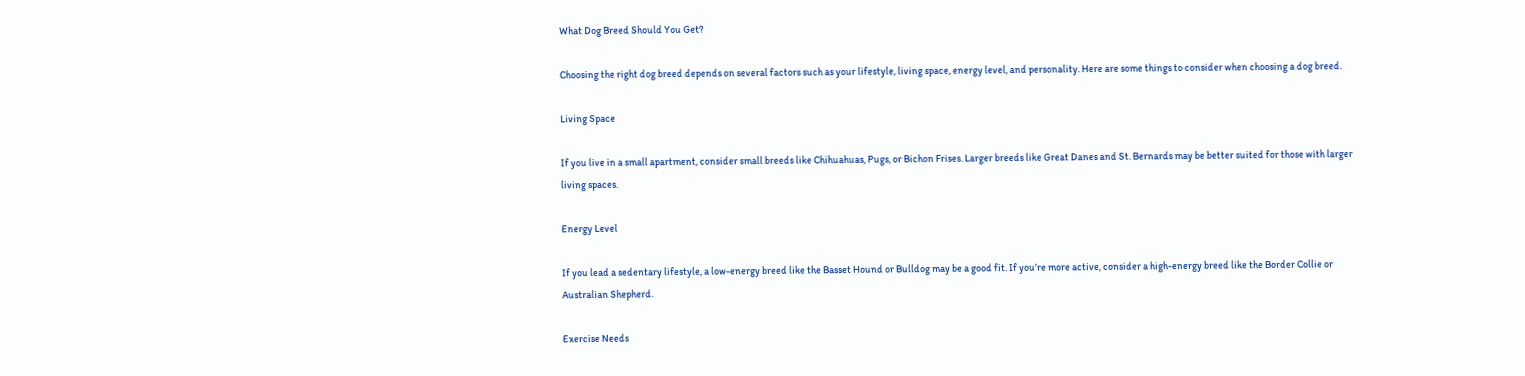What Dog Breed Should You Get?

Choosing the right dog breed depends on several factors such as your lifestyle, living space, energy level, and personality. Here are some things to consider when choosing a dog breed.

Living Space

If you live in a small apartment, consider small breeds like Chihuahuas, Pugs, or Bichon Frises. Larger breeds like Great Danes and St. Bernards may be better suited for those with larger living spaces.

Energy Level

If you lead a sedentary lifestyle, a low-energy breed like the Basset Hound or Bulldog may be a good fit. If you’re more active, consider a high-energy breed like the Border Collie or Australian Shepherd.

Exercise Needs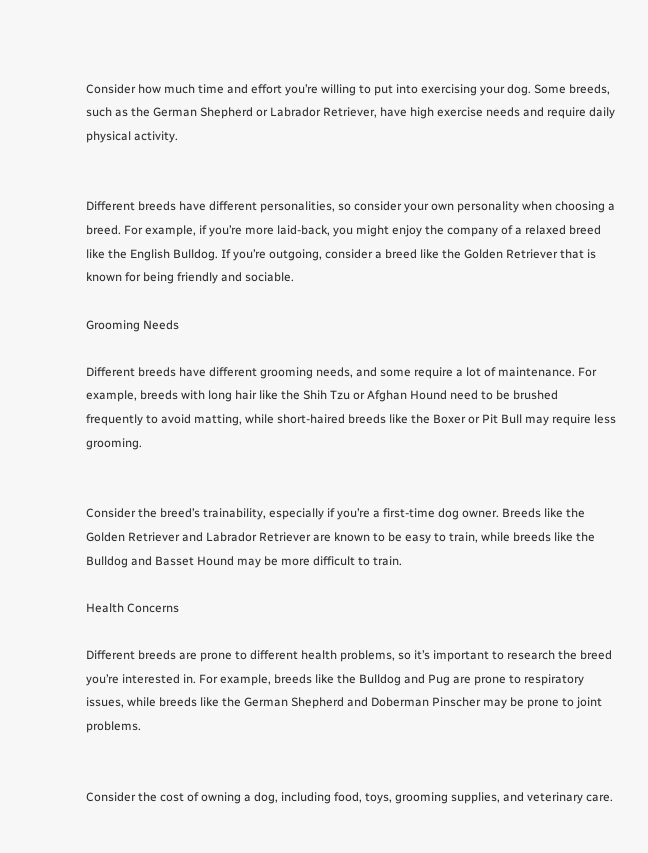Consider how much time and effort you’re willing to put into exercising your dog. Some breeds, such as the German Shepherd or Labrador Retriever, have high exercise needs and require daily physical activity.


Different breeds have different personalities, so consider your own personality when choosing a breed. For example, if you’re more laid-back, you might enjoy the company of a relaxed breed like the English Bulldog. If you’re outgoing, consider a breed like the Golden Retriever that is known for being friendly and sociable.

Grooming Needs

Different breeds have different grooming needs, and some require a lot of maintenance. For example, breeds with long hair like the Shih Tzu or Afghan Hound need to be brushed frequently to avoid matting, while short-haired breeds like the Boxer or Pit Bull may require less grooming.


Consider the breed’s trainability, especially if you’re a first-time dog owner. Breeds like the Golden Retriever and Labrador Retriever are known to be easy to train, while breeds like the Bulldog and Basset Hound may be more difficult to train.

Health Concerns

Different breeds are prone to different health problems, so it’s important to research the breed you’re interested in. For example, breeds like the Bulldog and Pug are prone to respiratory issues, while breeds like the German Shepherd and Doberman Pinscher may be prone to joint problems.


Consider the cost of owning a dog, including food, toys, grooming supplies, and veterinary care.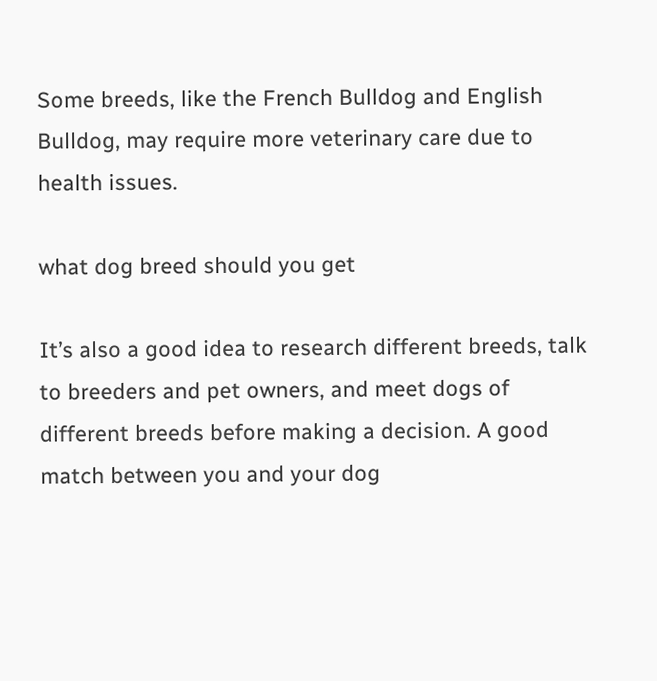Some breeds, like the French Bulldog and English Bulldog, may require more veterinary care due to health issues.

what dog breed should you get

It’s also a good idea to research different breeds, talk to breeders and pet owners, and meet dogs of different breeds before making a decision. A good match between you and your dog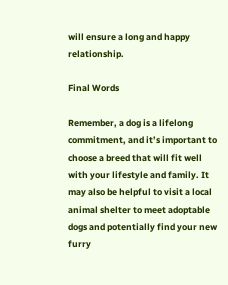will ensure a long and happy relationship.

Final Words

Remember, a dog is a lifelong commitment, and it’s important to choose a breed that will fit well with your lifestyle and family. It may also be helpful to visit a local animal shelter to meet adoptable dogs and potentially find your new furry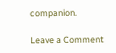companion.

Leave a Comment